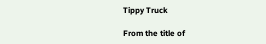Tippy Truck

From the title of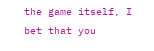the game itself, I bet that you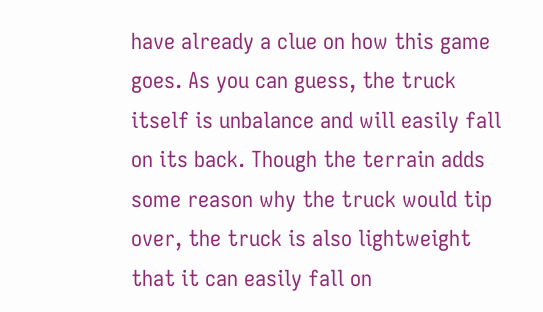have already a clue on how this game goes. As you can guess, the truck itself is unbalance and will easily fall on its back. Though the terrain adds some reason why the truck would tip over, the truck is also lightweight that it can easily fall on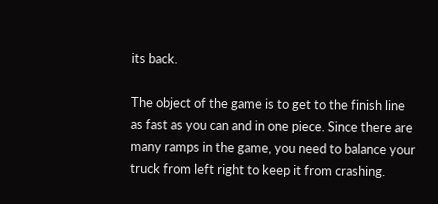its back.

The object of the game is to get to the finish line as fast as you can and in one piece. Since there are many ramps in the game, you need to balance your truck from left right to keep it from crashing.